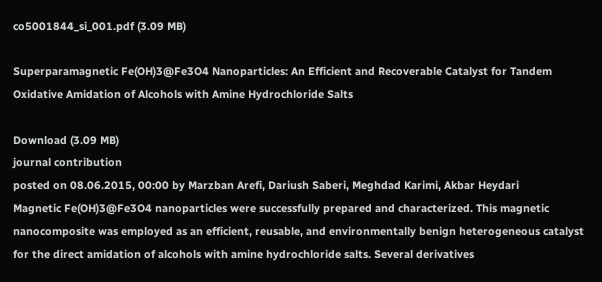co5001844_si_001.pdf (3.09 MB)

Superparamagnetic Fe(OH)3@Fe3O4 Nanoparticles: An Efficient and Recoverable Catalyst for Tandem Oxidative Amidation of Alcohols with Amine Hydrochloride Salts

Download (3.09 MB)
journal contribution
posted on 08.06.2015, 00:00 by Marzban Arefi, Dariush Saberi, Meghdad Karimi, Akbar Heydari
Magnetic Fe(OH)3@Fe3O4 nanoparticles were successfully prepared and characterized. This magnetic nanocomposite was employed as an efficient, reusable, and environmentally benign heterogeneous catalyst for the direct amidation of alcohols with amine hydrochloride salts. Several derivatives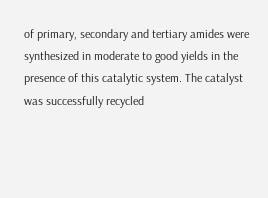of primary, secondary and tertiary amides were synthesized in moderate to good yields in the presence of this catalytic system. The catalyst was successfully recycled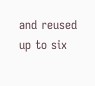and reused up to six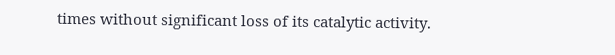times without significant loss of its catalytic activity.